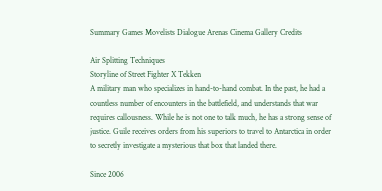Summary Games Movelists Dialogue Arenas Cinema Gallery Credits

Air Splitting Techniques
Storyline of Street Fighter X Tekken
A military man who specializes in hand-to-hand combat. In the past, he had a countless number of encounters in the battlefield, and understands that war requires callousness. While he is not one to talk much, he has a strong sense of justice. Guile receives orders from his superiors to travel to Antarctica in order to secretly investigate a mysterious that box that landed there.

Since 2006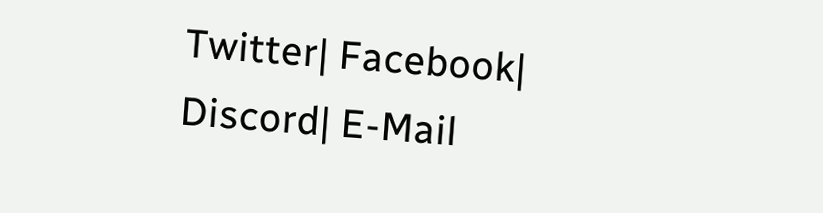Twitter| Facebook| Discord| E-Mail